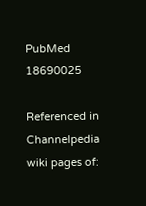PubMed 18690025

Referenced in Channelpedia wiki pages of: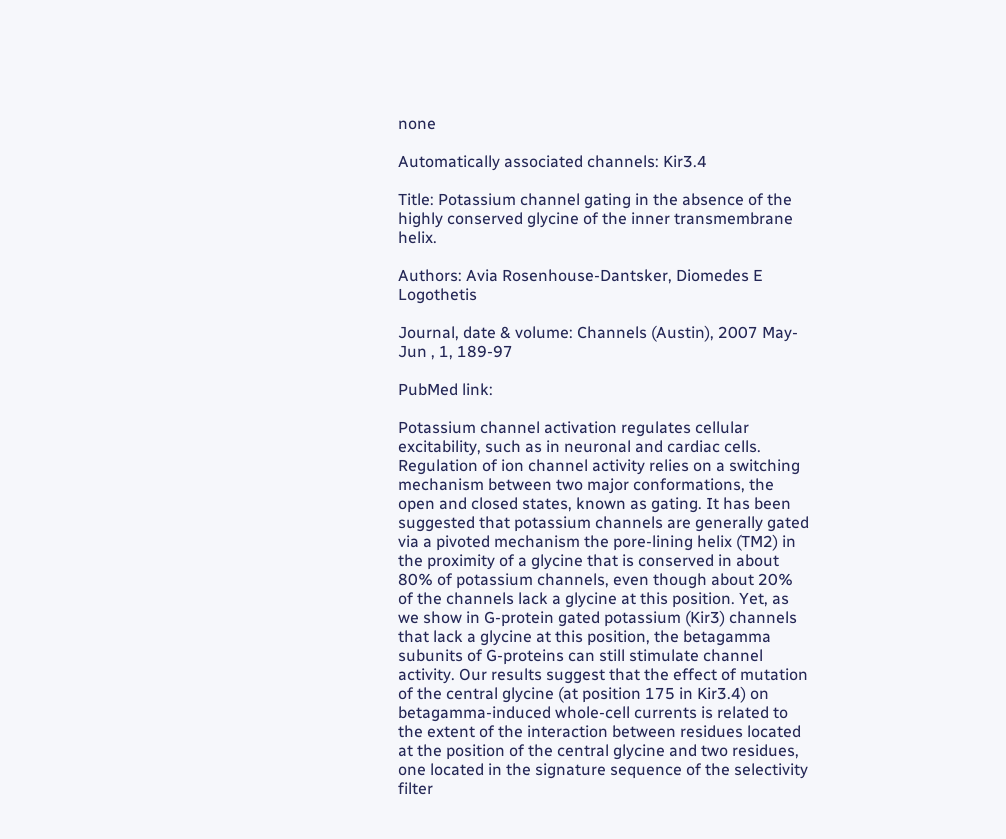none

Automatically associated channels: Kir3.4

Title: Potassium channel gating in the absence of the highly conserved glycine of the inner transmembrane helix.

Authors: Avia Rosenhouse-Dantsker, Diomedes E Logothetis

Journal, date & volume: Channels (Austin), 2007 May-Jun , 1, 189-97

PubMed link:

Potassium channel activation regulates cellular excitability, such as in neuronal and cardiac cells. Regulation of ion channel activity relies on a switching mechanism between two major conformations, the open and closed states, known as gating. It has been suggested that potassium channels are generally gated via a pivoted mechanism the pore-lining helix (TM2) in the proximity of a glycine that is conserved in about 80% of potassium channels, even though about 20% of the channels lack a glycine at this position. Yet, as we show in G-protein gated potassium (Kir3) channels that lack a glycine at this position, the betagamma subunits of G-proteins can still stimulate channel activity. Our results suggest that the effect of mutation of the central glycine (at position 175 in Kir3.4) on betagamma-induced whole-cell currents is related to the extent of the interaction between residues located at the position of the central glycine and two residues, one located in the signature sequence of the selectivity filter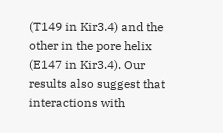(T149 in Kir3.4) and the other in the pore helix (E147 in Kir3.4). Our results also suggest that interactions with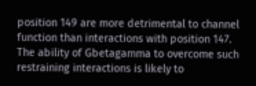position 149 are more detrimental to channel function than interactions with position 147. The ability of Gbetagamma to overcome such restraining interactions is likely to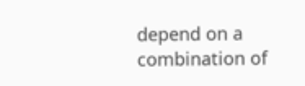depend on a combination of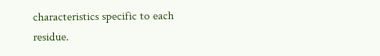characteristics specific to each residue.